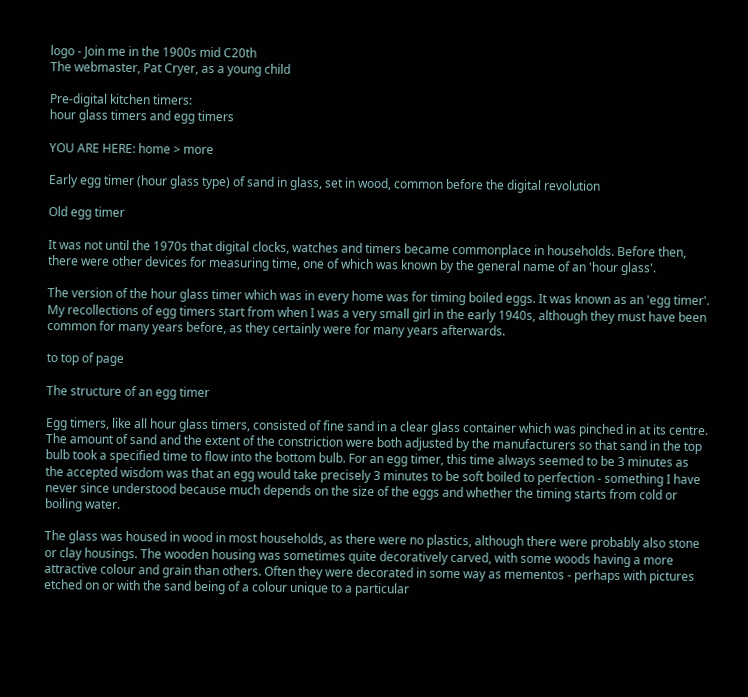logo - Join me in the 1900s mid C20th
The webmaster, Pat Cryer, as a young child

Pre-digital kitchen timers:
hour glass timers and egg timers

YOU ARE HERE: home > more

Early egg timer (hour glass type) of sand in glass, set in wood, common before the digital revolution

Old egg timer

It was not until the 1970s that digital clocks, watches and timers became commonplace in households. Before then, there were other devices for measuring time, one of which was known by the general name of an 'hour glass'.

The version of the hour glass timer which was in every home was for timing boiled eggs. It was known as an 'egg timer'. My recollections of egg timers start from when I was a very small girl in the early 1940s, although they must have been common for many years before, as they certainly were for many years afterwards.

to top of page

The structure of an egg timer

Egg timers, like all hour glass timers, consisted of fine sand in a clear glass container which was pinched in at its centre. The amount of sand and the extent of the constriction were both adjusted by the manufacturers so that sand in the top bulb took a specified time to flow into the bottom bulb. For an egg timer, this time always seemed to be 3 minutes as the accepted wisdom was that an egg would take precisely 3 minutes to be soft boiled to perfection - something I have never since understood because much depends on the size of the eggs and whether the timing starts from cold or boiling water.

The glass was housed in wood in most households, as there were no plastics, although there were probably also stone or clay housings. The wooden housing was sometimes quite decoratively carved, with some woods having a more attractive colour and grain than others. Often they were decorated in some way as mementos - perhaps with pictures etched on or with the sand being of a colour unique to a particular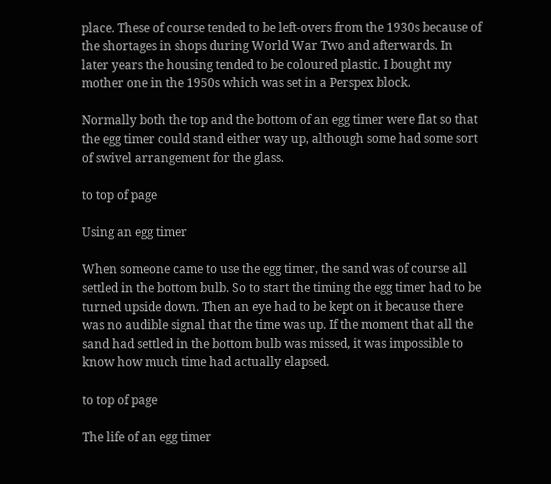place. These of course tended to be left-overs from the 1930s because of the shortages in shops during World War Two and afterwards. In later years the housing tended to be coloured plastic. I bought my mother one in the 1950s which was set in a Perspex block.

Normally both the top and the bottom of an egg timer were flat so that the egg timer could stand either way up, although some had some sort of swivel arrangement for the glass.

to top of page

Using an egg timer

When someone came to use the egg timer, the sand was of course all settled in the bottom bulb. So to start the timing the egg timer had to be turned upside down. Then an eye had to be kept on it because there was no audible signal that the time was up. If the moment that all the sand had settled in the bottom bulb was missed, it was impossible to know how much time had actually elapsed.

to top of page

The life of an egg timer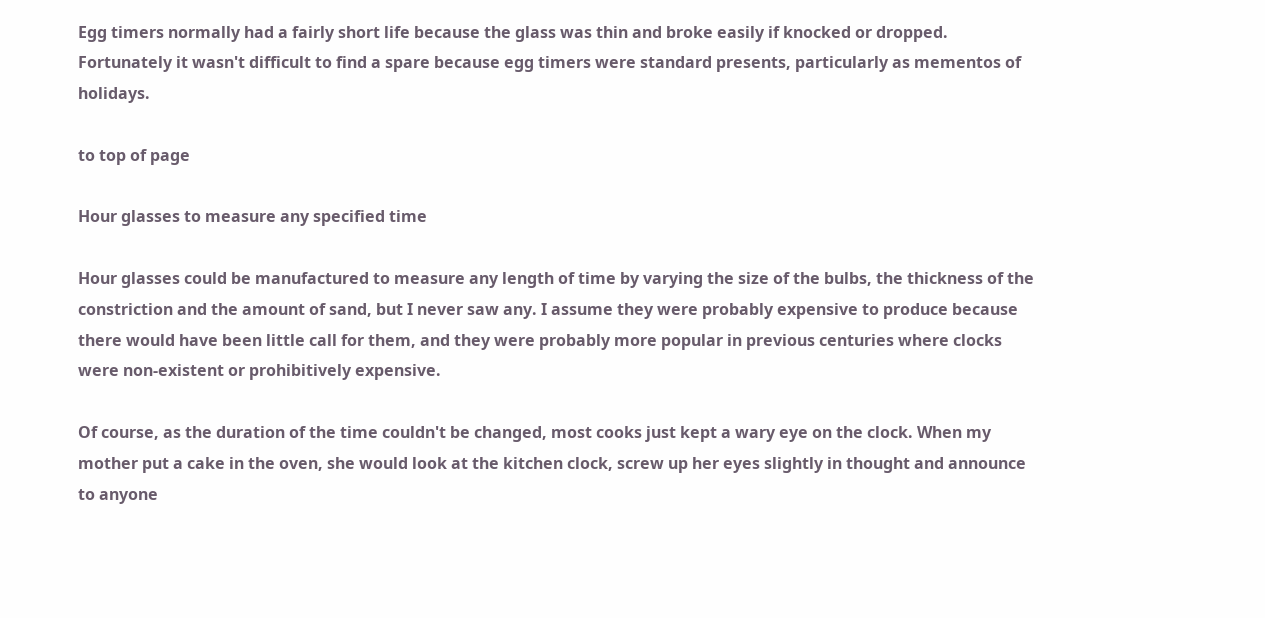Egg timers normally had a fairly short life because the glass was thin and broke easily if knocked or dropped. Fortunately it wasn't difficult to find a spare because egg timers were standard presents, particularly as mementos of holidays.

to top of page

Hour glasses to measure any specified time

Hour glasses could be manufactured to measure any length of time by varying the size of the bulbs, the thickness of the constriction and the amount of sand, but I never saw any. I assume they were probably expensive to produce because there would have been little call for them, and they were probably more popular in previous centuries where clocks were non-existent or prohibitively expensive.

Of course, as the duration of the time couldn't be changed, most cooks just kept a wary eye on the clock. When my mother put a cake in the oven, she would look at the kitchen clock, screw up her eyes slightly in thought and announce to anyone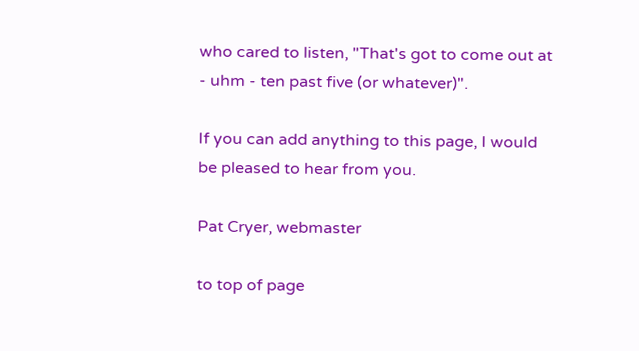who cared to listen, "That's got to come out at - uhm - ten past five (or whatever)".

If you can add anything to this page, I would be pleased to hear from you.

Pat Cryer, webmaster

to top of page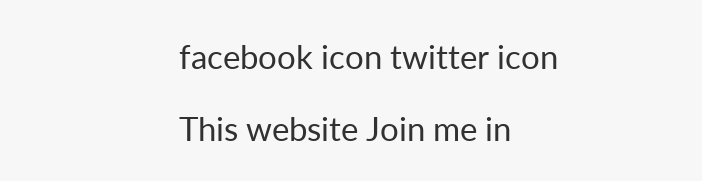facebook icon twitter icon

This website Join me in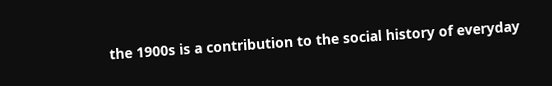the 1900s is a contribution to the social history of everyday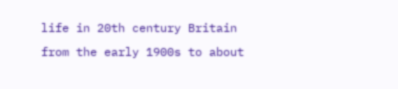life in 20th century Britain from the early 1900s to about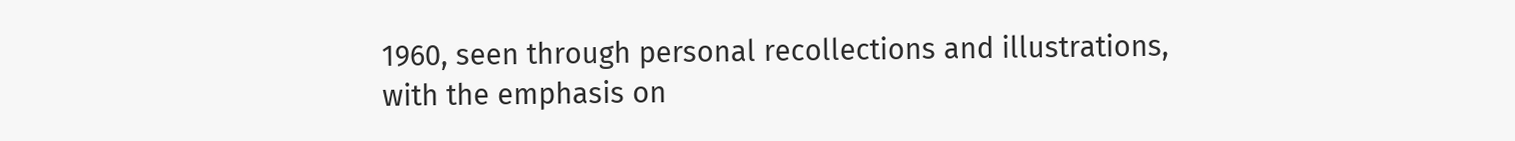1960, seen through personal recollections and illustrations, with the emphasis on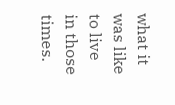what it was like to live in those times.